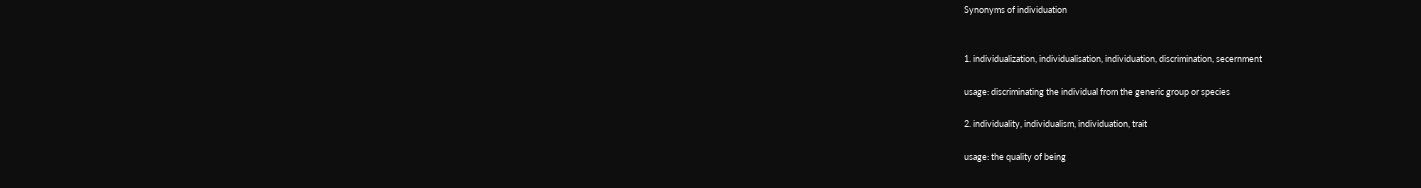Synonyms of individuation


1. individualization, individualisation, individuation, discrimination, secernment

usage: discriminating the individual from the generic group or species

2. individuality, individualism, individuation, trait

usage: the quality of being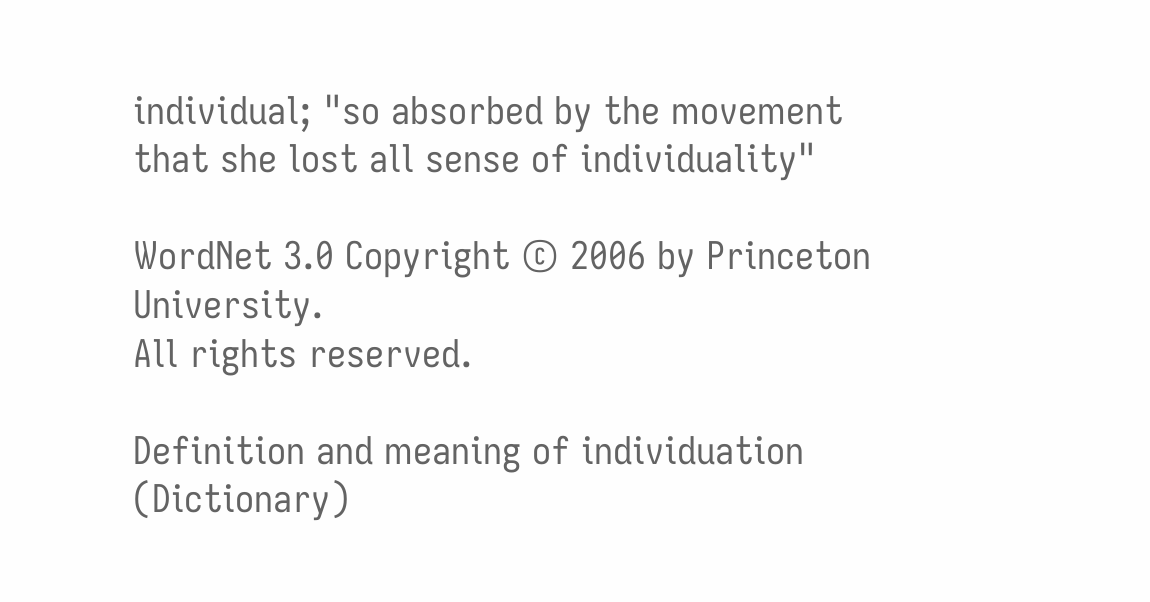individual; "so absorbed by the movement that she lost all sense of individuality"

WordNet 3.0 Copyright © 2006 by Princeton University.
All rights reserved.

Definition and meaning of individuation (Dictionary)